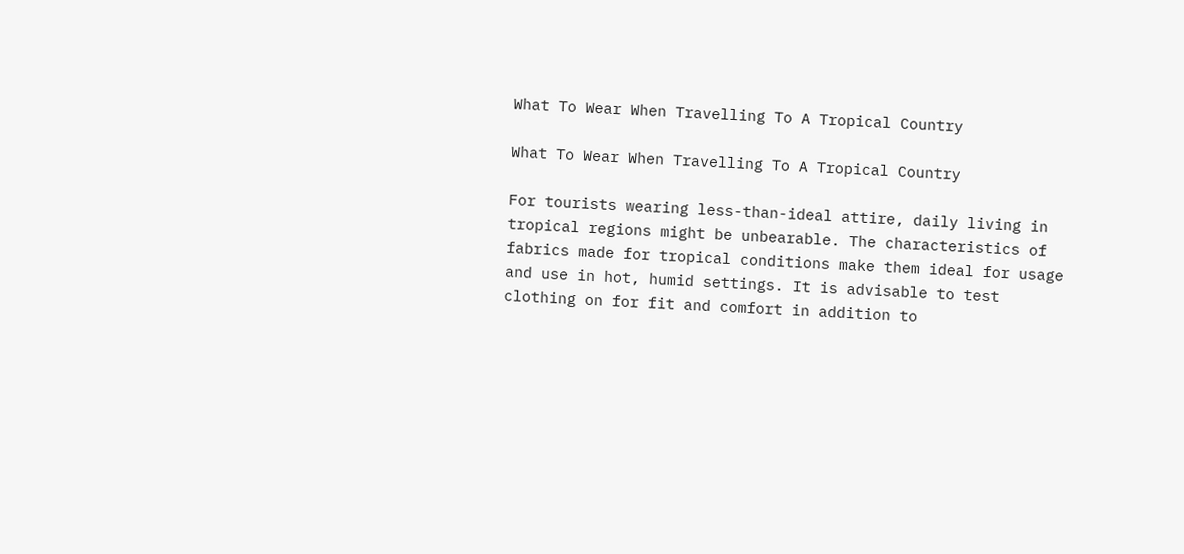What To Wear When Travelling To A Tropical Country

What To Wear When Travelling To A Tropical Country

For tourists wearing less-than-ideal attire, daily living in tropical regions might be unbearable. The characteristics of fabrics made for tropical conditions make them ideal for usage and use in hot, humid settings. It is advisable to test clothing on for fit and comfort in addition to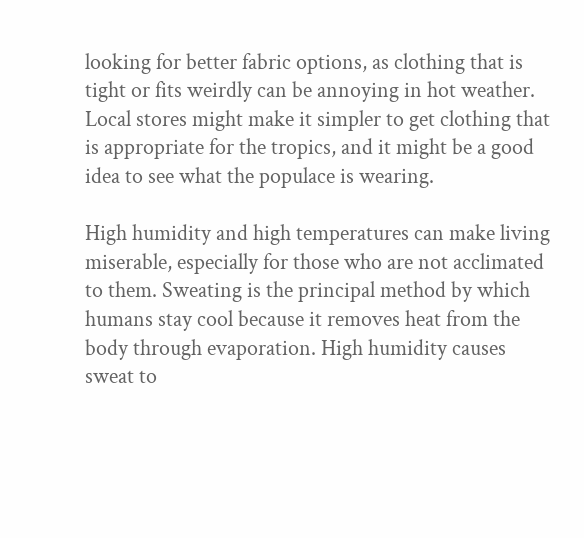looking for better fabric options, as clothing that is tight or fits weirdly can be annoying in hot weather. Local stores might make it simpler to get clothing that is appropriate for the tropics, and it might be a good idea to see what the populace is wearing.

High humidity and high temperatures can make living miserable, especially for those who are not acclimated to them. Sweating is the principal method by which humans stay cool because it removes heat from the body through evaporation. High humidity causes sweat to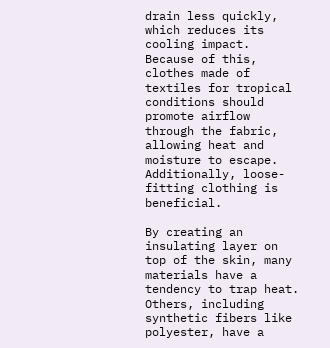drain less quickly, which reduces its cooling impact. Because of this, clothes made of textiles for tropical conditions should promote airflow through the fabric, allowing heat and moisture to escape. Additionally, loose-fitting clothing is beneficial.

By creating an insulating layer on top of the skin, many materials have a tendency to trap heat. Others, including synthetic fibers like polyester, have a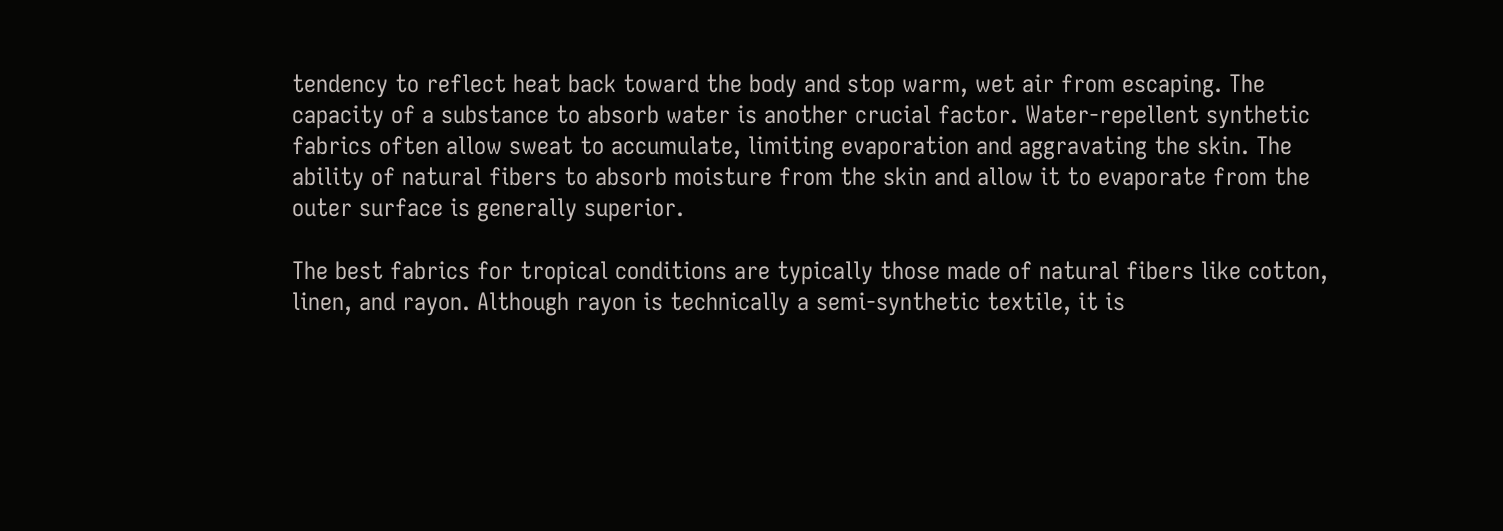tendency to reflect heat back toward the body and stop warm, wet air from escaping. The capacity of a substance to absorb water is another crucial factor. Water-repellent synthetic fabrics often allow sweat to accumulate, limiting evaporation and aggravating the skin. The ability of natural fibers to absorb moisture from the skin and allow it to evaporate from the outer surface is generally superior.

The best fabrics for tropical conditions are typically those made of natural fibers like cotton, linen, and rayon. Although rayon is technically a semi-synthetic textile, it is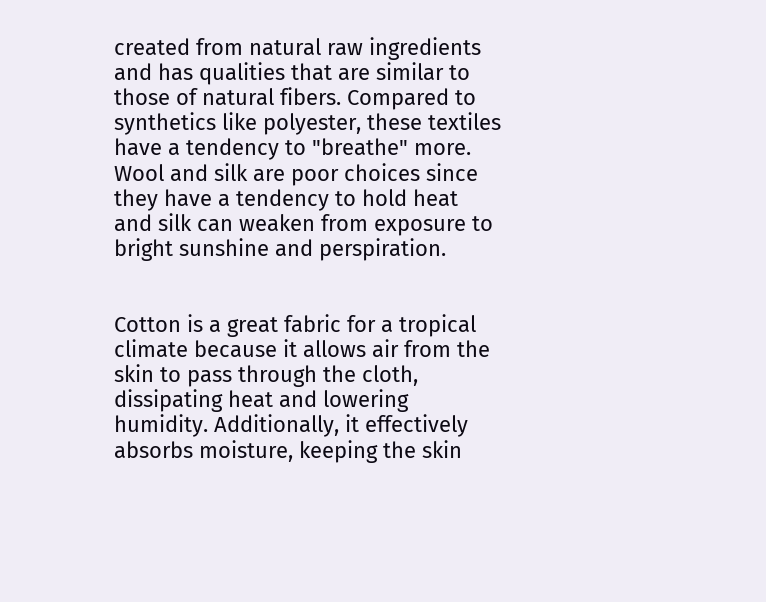created from natural raw ingredients and has qualities that are similar to those of natural fibers. Compared to synthetics like polyester, these textiles have a tendency to "breathe" more. Wool and silk are poor choices since they have a tendency to hold heat and silk can weaken from exposure to bright sunshine and perspiration.


Cotton is a great fabric for a tropical climate because it allows air from the skin to pass through the cloth, dissipating heat and lowering humidity. Additionally, it effectively absorbs moisture, keeping the skin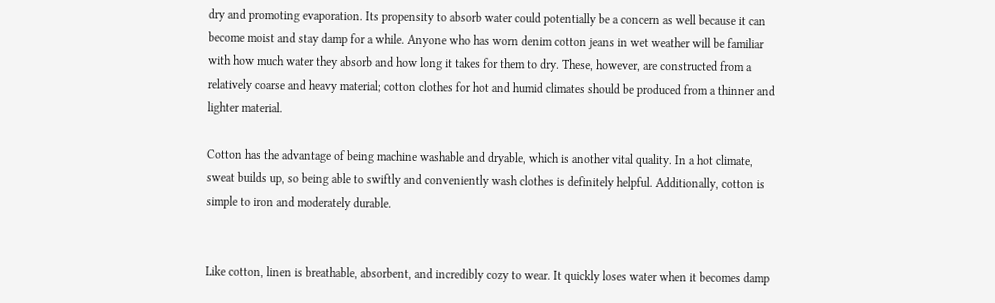dry and promoting evaporation. Its propensity to absorb water could potentially be a concern as well because it can become moist and stay damp for a while. Anyone who has worn denim cotton jeans in wet weather will be familiar with how much water they absorb and how long it takes for them to dry. These, however, are constructed from a relatively coarse and heavy material; cotton clothes for hot and humid climates should be produced from a thinner and lighter material.

Cotton has the advantage of being machine washable and dryable, which is another vital quality. In a hot climate, sweat builds up, so being able to swiftly and conveniently wash clothes is definitely helpful. Additionally, cotton is simple to iron and moderately durable.


Like cotton, linen is breathable, absorbent, and incredibly cozy to wear. It quickly loses water when it becomes damp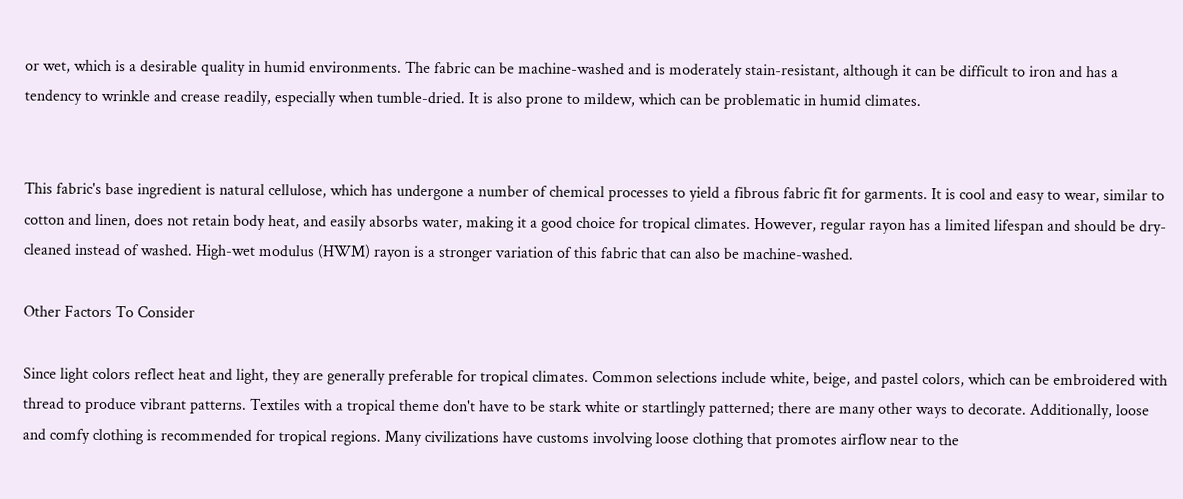or wet, which is a desirable quality in humid environments. The fabric can be machine-washed and is moderately stain-resistant, although it can be difficult to iron and has a tendency to wrinkle and crease readily, especially when tumble-dried. It is also prone to mildew, which can be problematic in humid climates.


This fabric's base ingredient is natural cellulose, which has undergone a number of chemical processes to yield a fibrous fabric fit for garments. It is cool and easy to wear, similar to cotton and linen, does not retain body heat, and easily absorbs water, making it a good choice for tropical climates. However, regular rayon has a limited lifespan and should be dry-cleaned instead of washed. High-wet modulus (HWM) rayon is a stronger variation of this fabric that can also be machine-washed.

Other Factors To Consider

Since light colors reflect heat and light, they are generally preferable for tropical climates. Common selections include white, beige, and pastel colors, which can be embroidered with thread to produce vibrant patterns. Textiles with a tropical theme don't have to be stark white or startlingly patterned; there are many other ways to decorate. Additionally, loose and comfy clothing is recommended for tropical regions. Many civilizations have customs involving loose clothing that promotes airflow near to the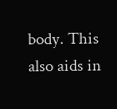body. This also aids in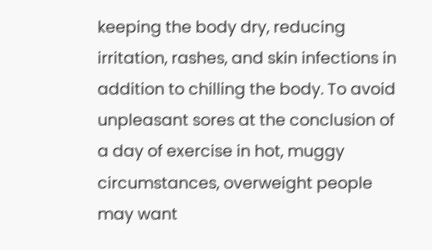keeping the body dry, reducing irritation, rashes, and skin infections in addition to chilling the body. To avoid unpleasant sores at the conclusion of a day of exercise in hot, muggy circumstances, overweight people may want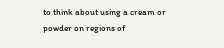to think about using a cream or powder on regions of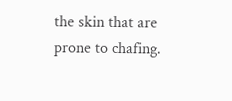the skin that are prone to chafing.